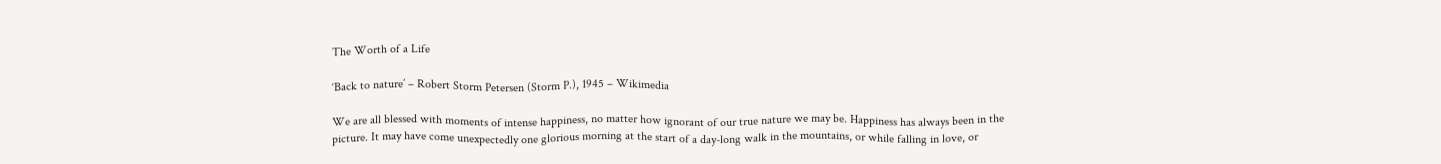The Worth of a Life

‘Back to nature’ – Robert Storm Petersen (Storm P.), 1945 – Wikimedia

We are all blessed with moments of intense happiness, no matter how ignorant of our true nature we may be. Happiness has always been in the picture. It may have come unexpectedly one glorious morning at the start of a day-long walk in the mountains, or while falling in love, or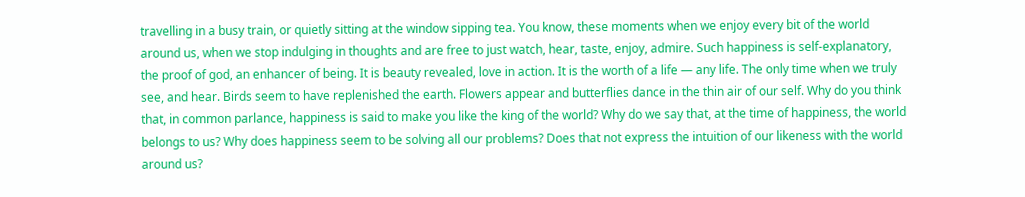travelling in a busy train, or quietly sitting at the window sipping tea. You know, these moments when we enjoy every bit of the world around us, when we stop indulging in thoughts and are free to just watch, hear, taste, enjoy, admire. Such happiness is self-explanatory, the proof of god, an enhancer of being. It is beauty revealed, love in action. It is the worth of a life — any life. The only time when we truly see, and hear. Birds seem to have replenished the earth. Flowers appear and butterflies dance in the thin air of our self. Why do you think that, in common parlance, happiness is said to make you like the king of the world? Why do we say that, at the time of happiness, the world belongs to us? Why does happiness seem to be solving all our problems? Does that not express the intuition of our likeness with the world around us?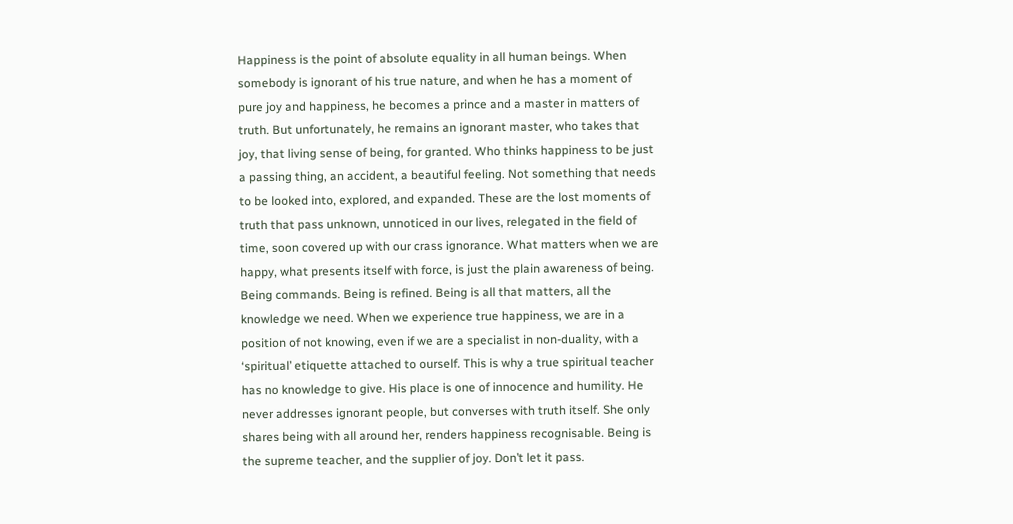Happiness is the point of absolute equality in all human beings. When somebody is ignorant of his true nature, and when he has a moment of pure joy and happiness, he becomes a prince and a master in matters of truth. But unfortunately, he remains an ignorant master, who takes that joy, that living sense of being, for granted. Who thinks happiness to be just a passing thing, an accident, a beautiful feeling. Not something that needs to be looked into, explored, and expanded. These are the lost moments of truth that pass unknown, unnoticed in our lives, relegated in the field of time, soon covered up with our crass ignorance. What matters when we are happy, what presents itself with force, is just the plain awareness of being. Being commands. Being is refined. Being is all that matters, all the knowledge we need. When we experience true happiness, we are in a position of not knowing, even if we are a specialist in non-duality, with a ‘spiritual’ etiquette attached to ourself. This is why a true spiritual teacher has no knowledge to give. His place is one of innocence and humility. He never addresses ignorant people, but converses with truth itself. She only shares being with all around her, renders happiness recognisable. Being is the supreme teacher, and the supplier of joy. Don’t let it pass.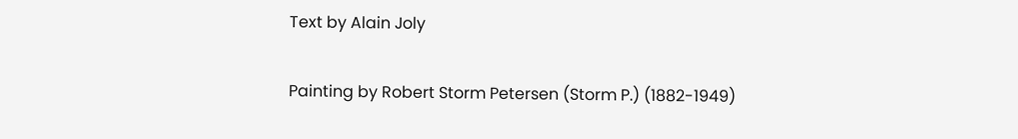Text by Alain Joly

Painting by Robert Storm Petersen (Storm P.) (1882-1949)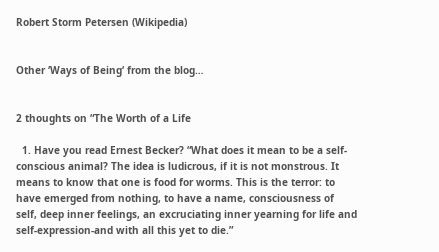Robert Storm Petersen (Wikipedia)


Other ‘Ways of Being‘ from the blog…


2 thoughts on “The Worth of a Life

  1. Have you read Ernest Becker? “What does it mean to be a self-conscious animal? The idea is ludicrous, if it is not monstrous. It means to know that one is food for worms. This is the terror: to have emerged from nothing, to have a name, consciousness of self, deep inner feelings, an excruciating inner yearning for life and self-expression-and with all this yet to die.”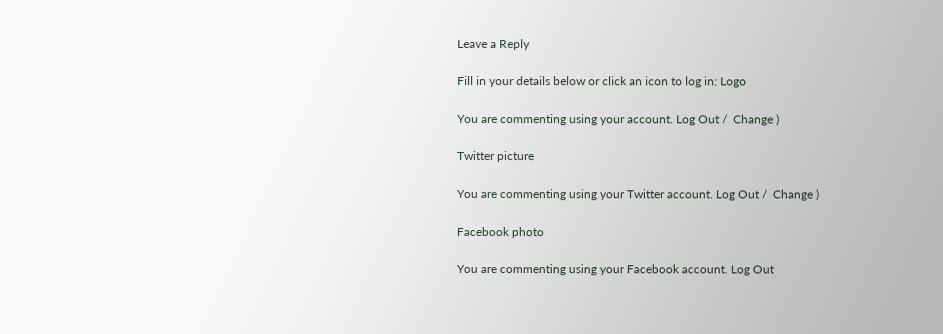Leave a Reply

Fill in your details below or click an icon to log in: Logo

You are commenting using your account. Log Out /  Change )

Twitter picture

You are commenting using your Twitter account. Log Out /  Change )

Facebook photo

You are commenting using your Facebook account. Log Out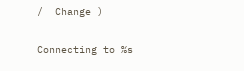/  Change )

Connecting to %s